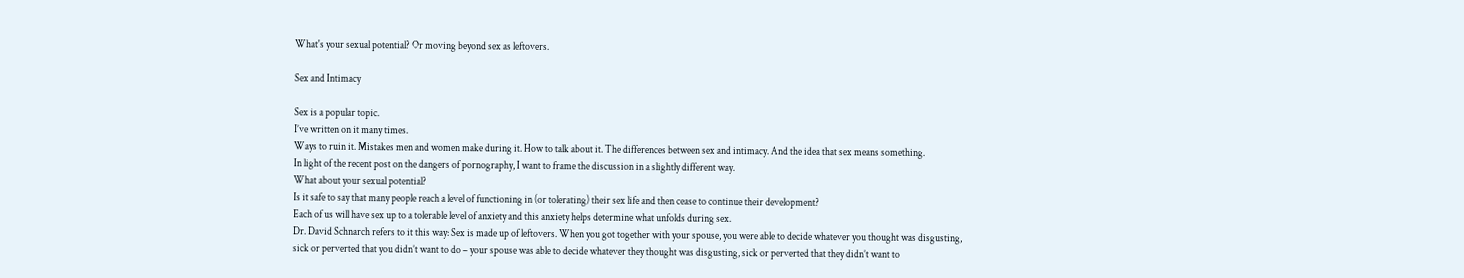What's your sexual potential? Or moving beyond sex as leftovers.

Sex and Intimacy

Sex is a popular topic.
I’ve written on it many times.
Ways to ruin it. Mistakes men and women make during it. How to talk about it. The differences between sex and intimacy. And the idea that sex means something.
In light of the recent post on the dangers of pornography, I want to frame the discussion in a slightly different way.
What about your sexual potential?
Is it safe to say that many people reach a level of functioning in (or tolerating) their sex life and then cease to continue their development?
Each of us will have sex up to a tolerable level of anxiety and this anxiety helps determine what unfolds during sex.
Dr. David Schnarch refers to it this way: Sex is made up of leftovers. When you got together with your spouse, you were able to decide whatever you thought was disgusting, sick or perverted that you didn’t want to do – your spouse was able to decide whatever they thought was disgusting, sick or perverted that they didn’t want to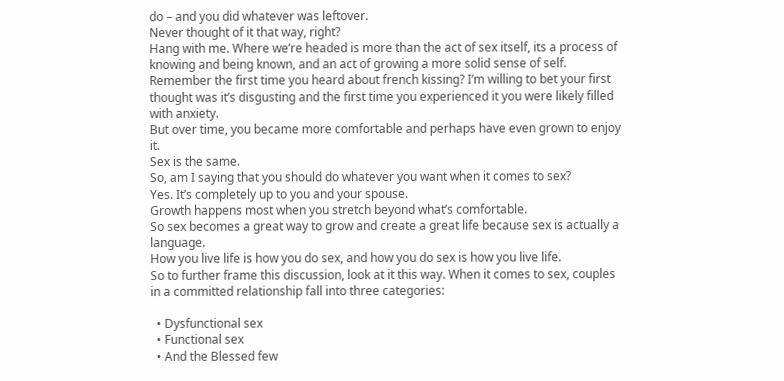do – and you did whatever was leftover.
Never thought of it that way, right?
Hang with me. Where we’re headed is more than the act of sex itself, its a process of knowing and being known, and an act of growing a more solid sense of self.
Remember the first time you heard about french kissing? I’m willing to bet your first thought was it’s disgusting and the first time you experienced it you were likely filled with anxiety.
But over time, you became more comfortable and perhaps have even grown to enjoy it.
Sex is the same.
So, am I saying that you should do whatever you want when it comes to sex?
Yes. It’s completely up to you and your spouse.
Growth happens most when you stretch beyond what’s comfortable.
So sex becomes a great way to grow and create a great life because sex is actually a language.
How you live life is how you do sex, and how you do sex is how you live life.
So to further frame this discussion, look at it this way. When it comes to sex, couples in a committed relationship fall into three categories:

  • Dysfunctional sex
  • Functional sex
  • And the Blessed few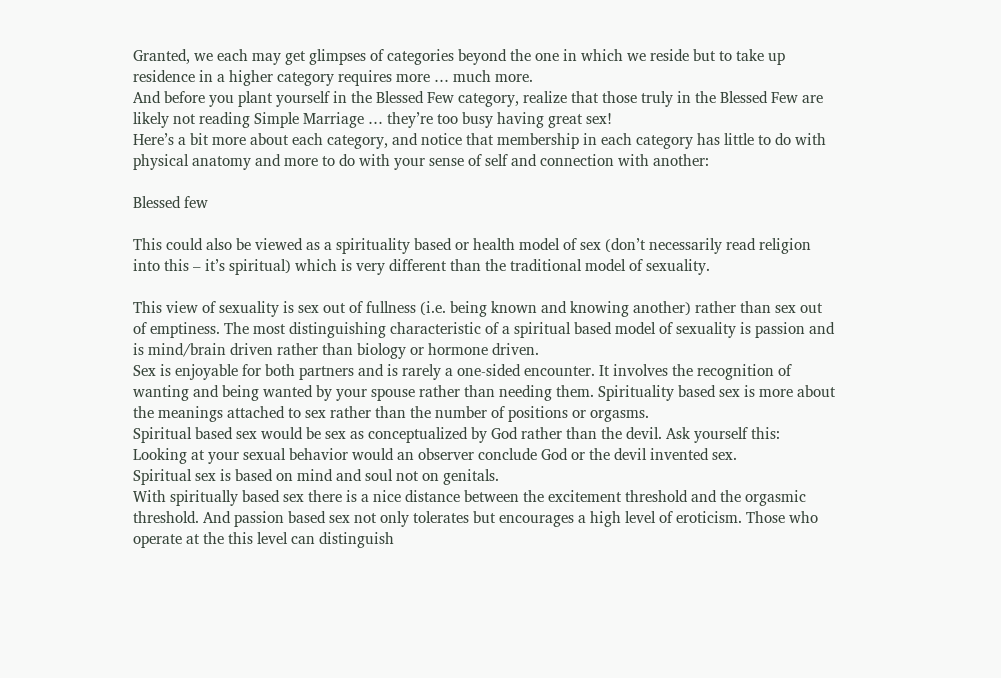Granted, we each may get glimpses of categories beyond the one in which we reside but to take up residence in a higher category requires more … much more.
And before you plant yourself in the Blessed Few category, realize that those truly in the Blessed Few are likely not reading Simple Marriage … they’re too busy having great sex!
Here’s a bit more about each category, and notice that membership in each category has little to do with physical anatomy and more to do with your sense of self and connection with another:

Blessed few

This could also be viewed as a spirituality based or health model of sex (don’t necessarily read religion into this – it’s spiritual) which is very different than the traditional model of sexuality.

This view of sexuality is sex out of fullness (i.e. being known and knowing another) rather than sex out of emptiness. The most distinguishing characteristic of a spiritual based model of sexuality is passion and is mind/brain driven rather than biology or hormone driven.
Sex is enjoyable for both partners and is rarely a one-sided encounter. It involves the recognition of wanting and being wanted by your spouse rather than needing them. Spirituality based sex is more about the meanings attached to sex rather than the number of positions or orgasms.
Spiritual based sex would be sex as conceptualized by God rather than the devil. Ask yourself this: Looking at your sexual behavior would an observer conclude God or the devil invented sex.
Spiritual sex is based on mind and soul not on genitals.
With spiritually based sex there is a nice distance between the excitement threshold and the orgasmic threshold. And passion based sex not only tolerates but encourages a high level of eroticism. Those who operate at the this level can distinguish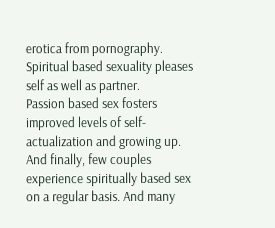erotica from pornography.
Spiritual based sexuality pleases self as well as partner.
Passion based sex fosters improved levels of self-actualization and growing up.
And finally, few couples experience spiritually based sex on a regular basis. And many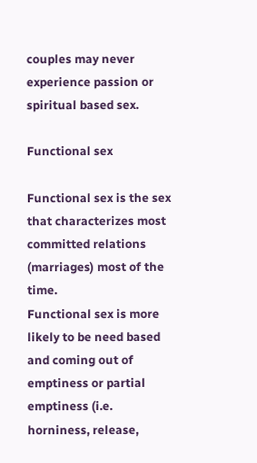couples may never experience passion or spiritual based sex.

Functional sex

Functional sex is the sex that characterizes most committed relations (marriages) most of the time.
Functional sex is more likely to be need based and coming out of emptiness or partial emptiness (i.e. horniness, release,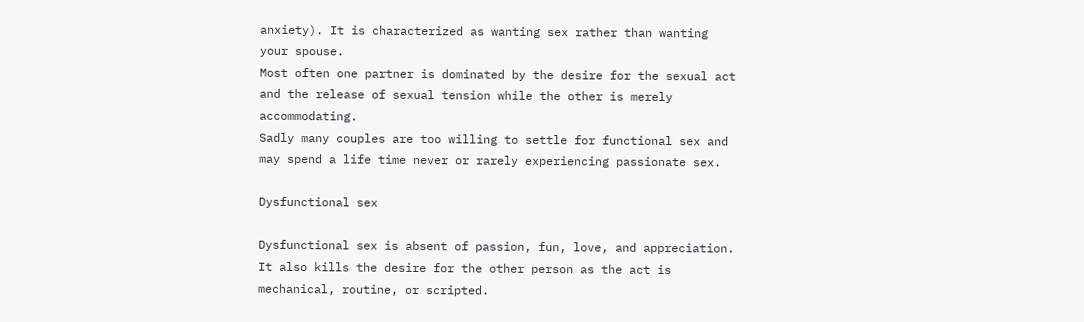anxiety). It is characterized as wanting sex rather than wanting your spouse.
Most often one partner is dominated by the desire for the sexual act and the release of sexual tension while the other is merely accommodating.
Sadly many couples are too willing to settle for functional sex and may spend a life time never or rarely experiencing passionate sex.

Dysfunctional sex

Dysfunctional sex is absent of passion, fun, love, and appreciation. It also kills the desire for the other person as the act is mechanical, routine, or scripted.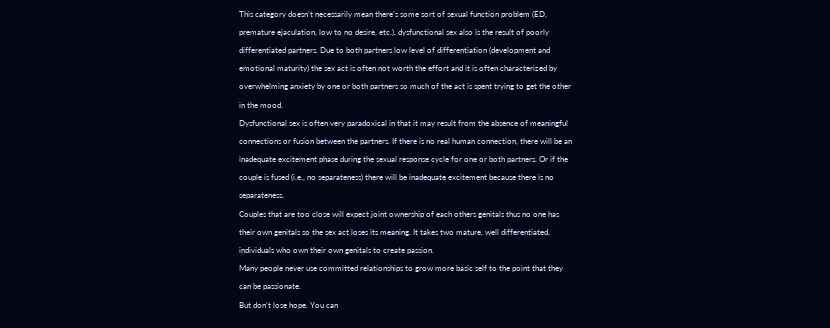This category doesn’t necessarily mean there’s some sort of sexual function problem (ED, premature ejaculation, low to no desire, etc.), dysfunctional sex also is the result of poorly differentiated partners. Due to both partners low level of differentiation (development and emotional maturity) the sex act is often not worth the effort and it is often characterized by overwhelming anxiety by one or both partners so much of the act is spent trying to get the other in the mood.
Dysfunctional sex is often very paradoxical in that it may result from the absence of meaningful connections or fusion between the partners. If there is no real human connection, there will be an inadequate excitement phase during the sexual response cycle for one or both partners. Or if the couple is fused (i.e., no separateness) there will be inadequate excitement because there is no separateness.
Couples that are too close will expect joint ownership of each others genitals thus no one has their own genitals so the sex act loses its meaning. It takes two mature, well differentiated, individuals who own their own genitals to create passion.
Many people never use committed relationships to grow more basic self to the point that they can be passionate.
But don’t lose hope. You can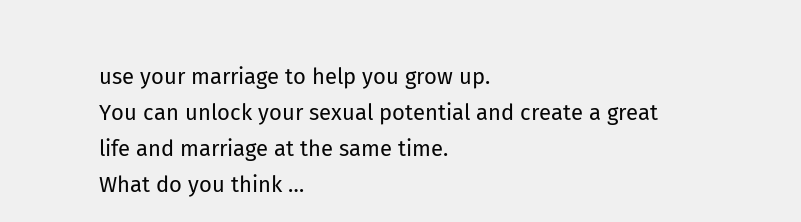use your marriage to help you grow up.
You can unlock your sexual potential and create a great life and marriage at the same time.
What do you think …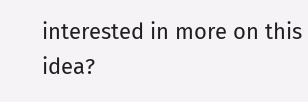interested in more on this idea?